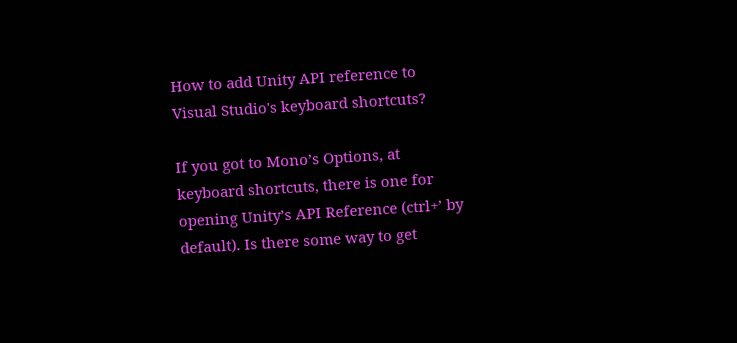How to add Unity API reference to Visual Studio's keyboard shortcuts?

If you got to Mono’s Options, at keyboard shortcuts, there is one for opening Unity’s API Reference (ctrl+’ by default). Is there some way to get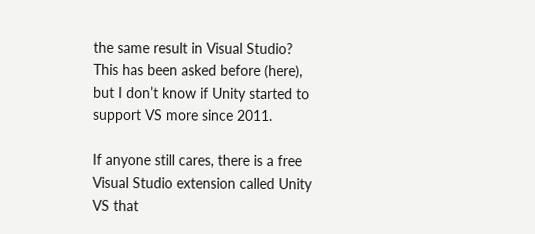the same result in Visual Studio? This has been asked before (here), but I don’t know if Unity started to support VS more since 2011.

If anyone still cares, there is a free Visual Studio extension called Unity VS that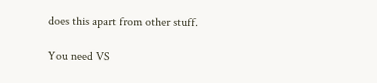does this apart from other stuff.

You need VS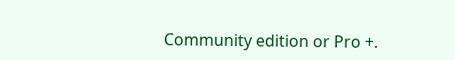Community edition or Pro +.